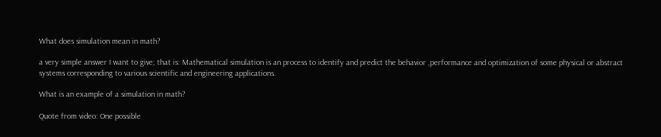What does simulation mean in math?

a very simple answer I want to give; that is: Mathematical simulation is an process to identify and predict the behavior ,performance and optimization of some physical or abstract systems corresponding to various scientific and engineering applications.

What is an example of a simulation in math?

Quote from video: One possible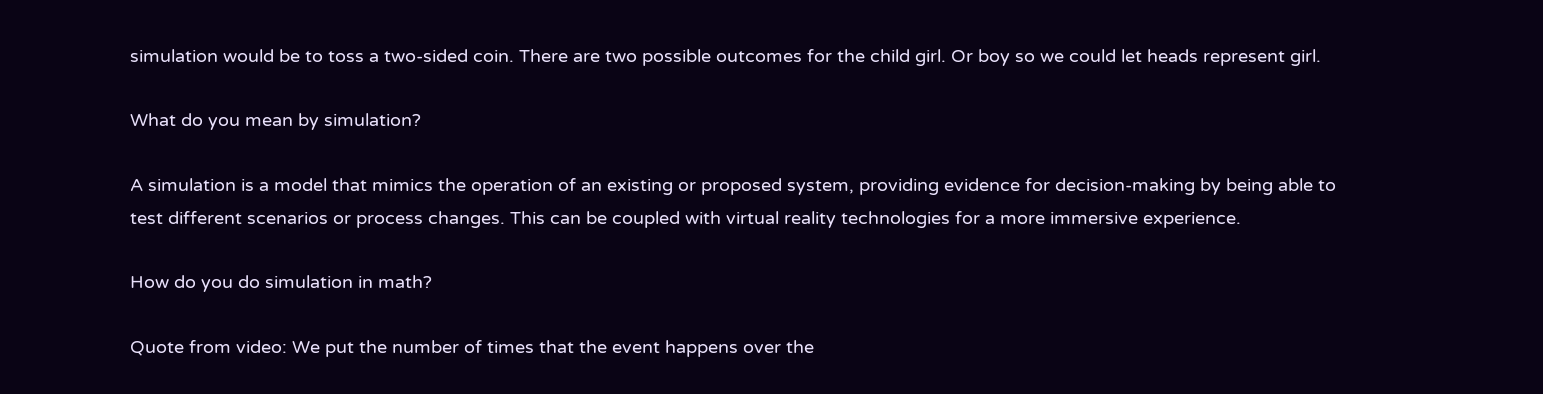simulation would be to toss a two-sided coin. There are two possible outcomes for the child girl. Or boy so we could let heads represent girl.

What do you mean by simulation?

A simulation is a model that mimics the operation of an existing or proposed system, providing evidence for decision-making by being able to test different scenarios or process changes. This can be coupled with virtual reality technologies for a more immersive experience.

How do you do simulation in math?

Quote from video: We put the number of times that the event happens over the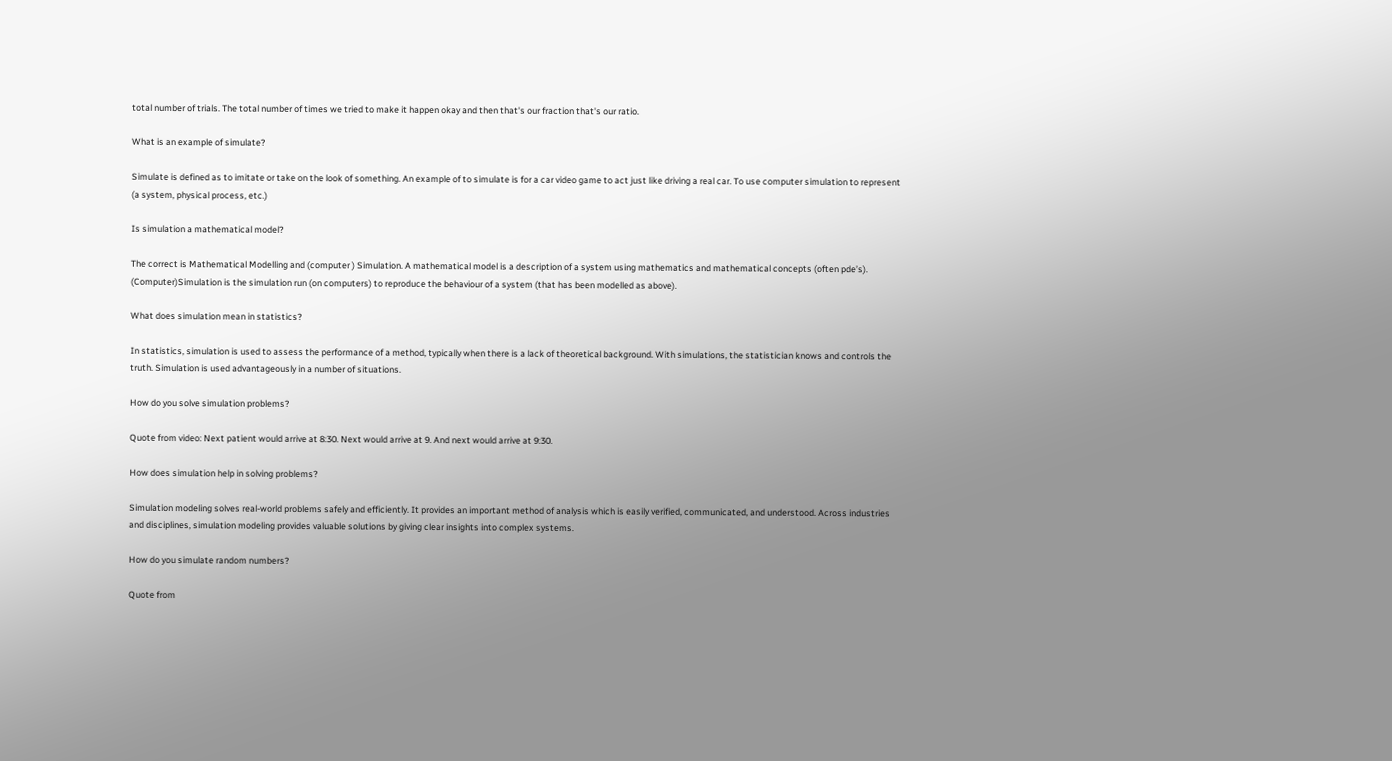total number of trials. The total number of times we tried to make it happen okay and then that's our fraction that's our ratio.

What is an example of simulate?

Simulate is defined as to imitate or take on the look of something. An example of to simulate is for a car video game to act just like driving a real car. To use computer simulation to represent (a system, physical process, etc.)

Is simulation a mathematical model?

The correct is Mathematical Modelling and (computer ) Simulation. A mathematical model is a description of a system using mathematics and mathematical concepts (often pde’s). (Computer)Simulation is the simulation run (on computers) to reproduce the behaviour of a system (that has been modelled as above).

What does simulation mean in statistics?

In statistics, simulation is used to assess the performance of a method, typically when there is a lack of theoretical background. With simulations, the statistician knows and controls the truth. Simulation is used advantageously in a number of situations.

How do you solve simulation problems?

Quote from video: Next patient would arrive at 8:30. Next would arrive at 9. And next would arrive at 9:30.

How does simulation help in solving problems?

Simulation modeling solves real-world problems safely and efficiently. It provides an important method of analysis which is easily verified, communicated, and understood. Across industries and disciplines, simulation modeling provides valuable solutions by giving clear insights into complex systems.

How do you simulate random numbers?

Quote from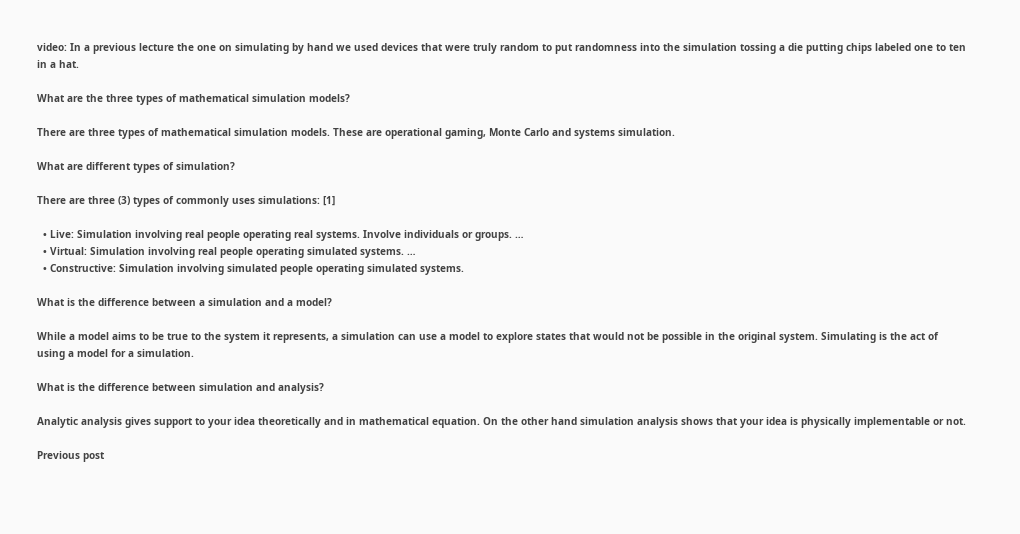video: In a previous lecture the one on simulating by hand we used devices that were truly random to put randomness into the simulation tossing a die putting chips labeled one to ten in a hat.

What are the three types of mathematical simulation models?

There are three types of mathematical simulation models. These are operational gaming, Monte Carlo and systems simulation.

What are different types of simulation?

There are three (3) types of commonly uses simulations: [1]

  • Live: Simulation involving real people operating real systems. Involve individuals or groups. …
  • Virtual: Simulation involving real people operating simulated systems. …
  • Constructive: Simulation involving simulated people operating simulated systems.

What is the difference between a simulation and a model?

While a model aims to be true to the system it represents, a simulation can use a model to explore states that would not be possible in the original system. Simulating is the act of using a model for a simulation.

What is the difference between simulation and analysis?

Analytic analysis gives support to your idea theoretically and in mathematical equation. On the other hand simulation analysis shows that your idea is physically implementable or not.

Previous post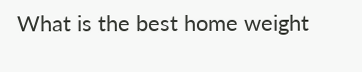What is the best home weight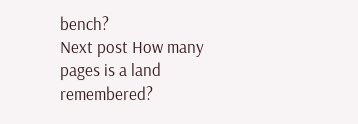bench?
Next post How many pages is a land remembered?